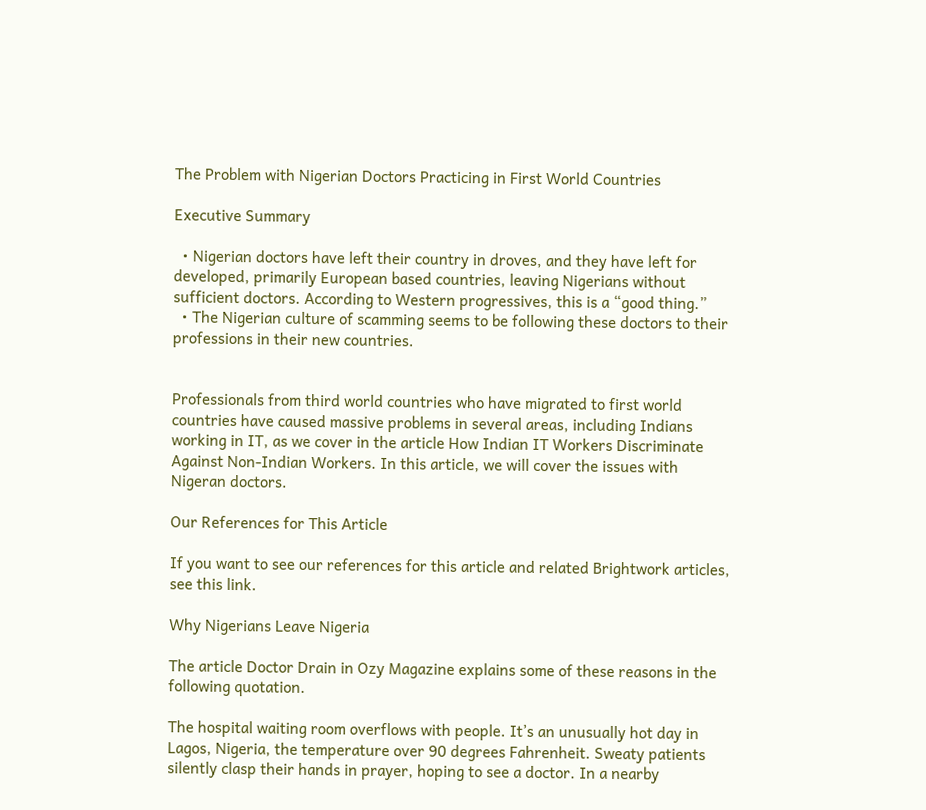The Problem with Nigerian Doctors Practicing in First World Countries

Executive Summary

  • Nigerian doctors have left their country in droves, and they have left for developed, primarily European based countries, leaving Nigerians without sufficient doctors. According to Western progressives, this is a “good thing.”
  • The Nigerian culture of scamming seems to be following these doctors to their professions in their new countries.


Professionals from third world countries who have migrated to first world countries have caused massive problems in several areas, including Indians working in IT, as we cover in the article How Indian IT Workers Discriminate Against Non-Indian Workers. In this article, we will cover the issues with Nigeran doctors.

Our References for This Article

If you want to see our references for this article and related Brightwork articles, see this link.

Why Nigerians Leave Nigeria

The article Doctor Drain in Ozy Magazine explains some of these reasons in the following quotation.

The hospital waiting room overflows with people. It’s an unusually hot day in Lagos, Nigeria, the temperature over 90 degrees Fahrenheit. Sweaty patients silently clasp their hands in prayer, hoping to see a doctor. In a nearby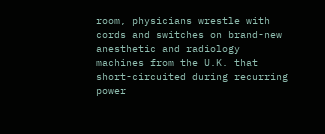room, physicians wrestle with cords and switches on brand-new anesthetic and radiology machines from the U.K. that short-circuited during recurring power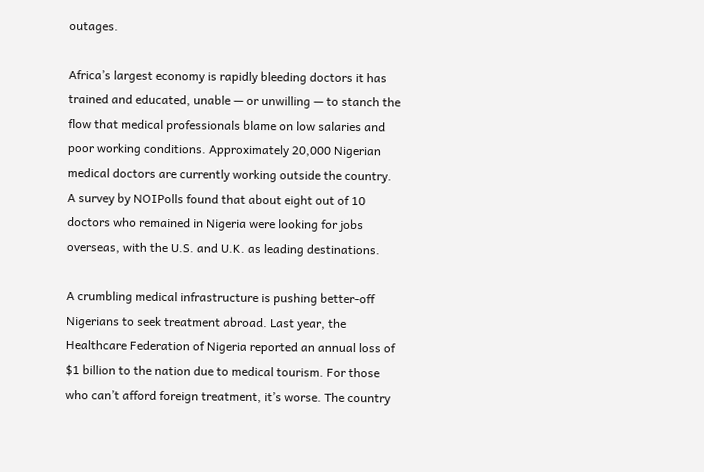outages.

Africa’s largest economy is rapidly bleeding doctors it has trained and educated, unable — or unwilling — to stanch the flow that medical professionals blame on low salaries and poor working conditions. Approximately 20,000 Nigerian medical doctors are currently working outside the country. A survey by NOIPolls found that about eight out of 10 doctors who remained in Nigeria were looking for jobs overseas, with the U.S. and U.K. as leading destinations.

A crumbling medical infrastructure is pushing better-off Nigerians to seek treatment abroad. Last year, the Healthcare Federation of Nigeria reported an annual loss of $1 billion to the nation due to medical tourism. For those who can’t afford foreign treatment, it’s worse. The country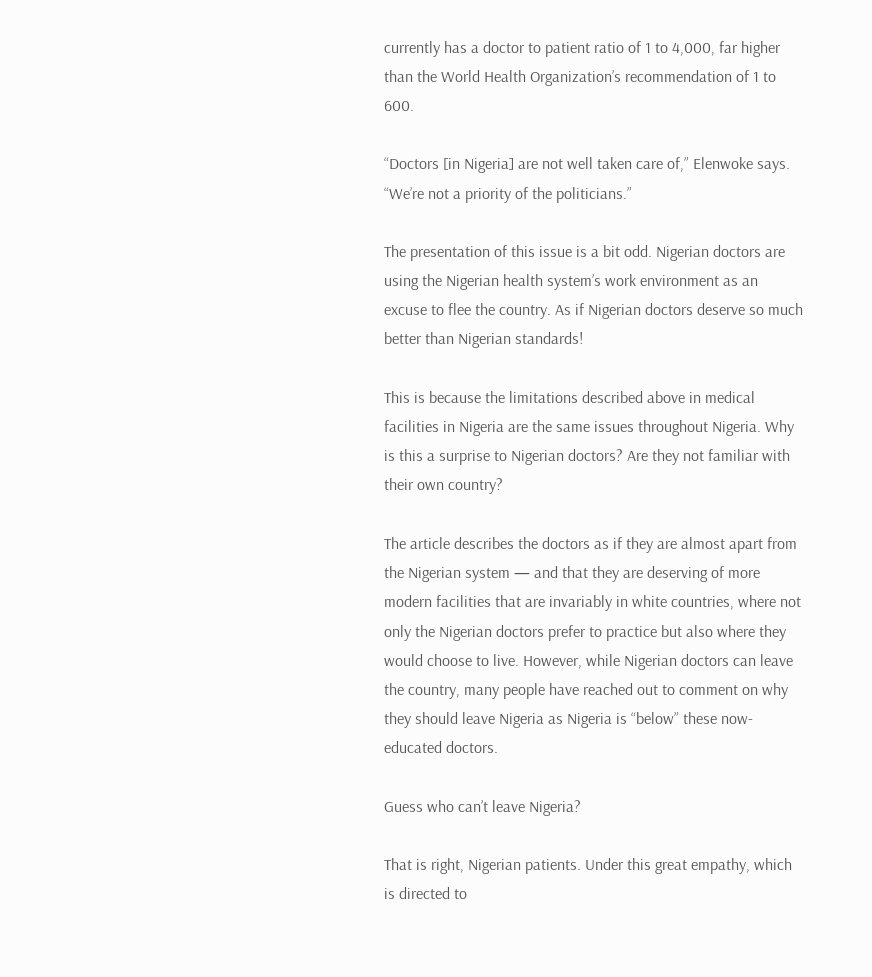currently has a doctor to patient ratio of 1 to 4,000, far higher than the World Health Organization’s recommendation of 1 to 600.

“Doctors [in Nigeria] are not well taken care of,” Elenwoke says. “We’re not a priority of the politicians.”

The presentation of this issue is a bit odd. Nigerian doctors are using the Nigerian health system’s work environment as an excuse to flee the country. As if Nigerian doctors deserve so much better than Nigerian standards!

This is because the limitations described above in medical facilities in Nigeria are the same issues throughout Nigeria. Why is this a surprise to Nigerian doctors? Are they not familiar with their own country?

The article describes the doctors as if they are almost apart from the Nigerian system — and that they are deserving of more modern facilities that are invariably in white countries, where not only the Nigerian doctors prefer to practice but also where they would choose to live. However, while Nigerian doctors can leave the country, many people have reached out to comment on why they should leave Nigeria as Nigeria is “below” these now-educated doctors.

Guess who can’t leave Nigeria?

That is right, Nigerian patients. Under this great empathy, which is directed to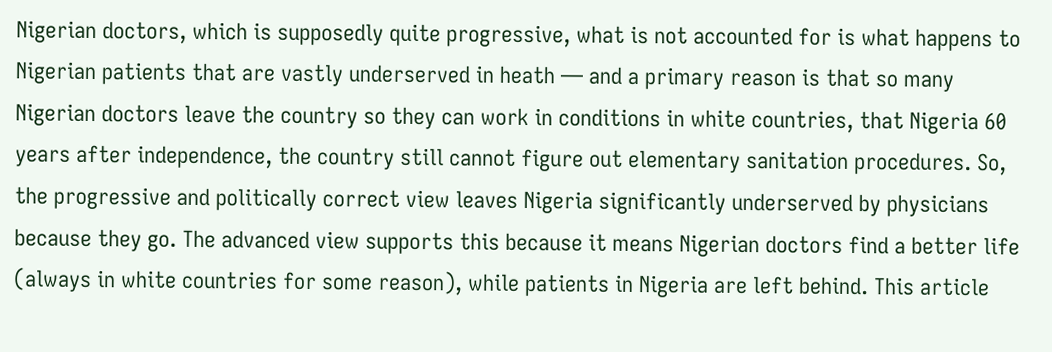Nigerian doctors, which is supposedly quite progressive, what is not accounted for is what happens to Nigerian patients that are vastly underserved in heath — and a primary reason is that so many Nigerian doctors leave the country so they can work in conditions in white countries, that Nigeria 60 years after independence, the country still cannot figure out elementary sanitation procedures. So, the progressive and politically correct view leaves Nigeria significantly underserved by physicians because they go. The advanced view supports this because it means Nigerian doctors find a better life (always in white countries for some reason), while patients in Nigeria are left behind. This article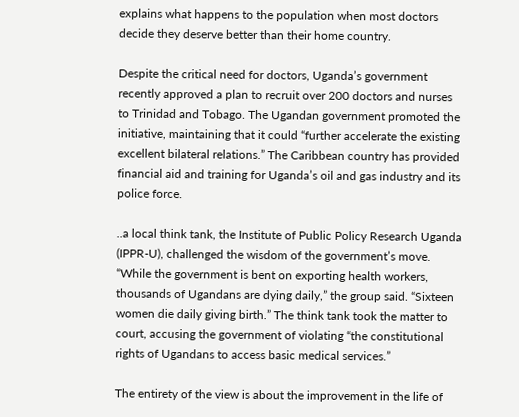explains what happens to the population when most doctors decide they deserve better than their home country.

Despite the critical need for doctors, Uganda’s government recently approved a plan to recruit over 200 doctors and nurses to Trinidad and Tobago. The Ugandan government promoted the initiative, maintaining that it could “further accelerate the existing excellent bilateral relations.” The Caribbean country has provided financial aid and training for Uganda’s oil and gas industry and its police force.

..a local think tank, the Institute of Public Policy Research Uganda (IPPR-U), challenged the wisdom of the government’s move. “While the government is bent on exporting health workers, thousands of Ugandans are dying daily,” the group said. “Sixteen women die daily giving birth.” The think tank took the matter to court, accusing the government of violating “the constitutional rights of Ugandans to access basic medical services.”

The entirety of the view is about the improvement in the life of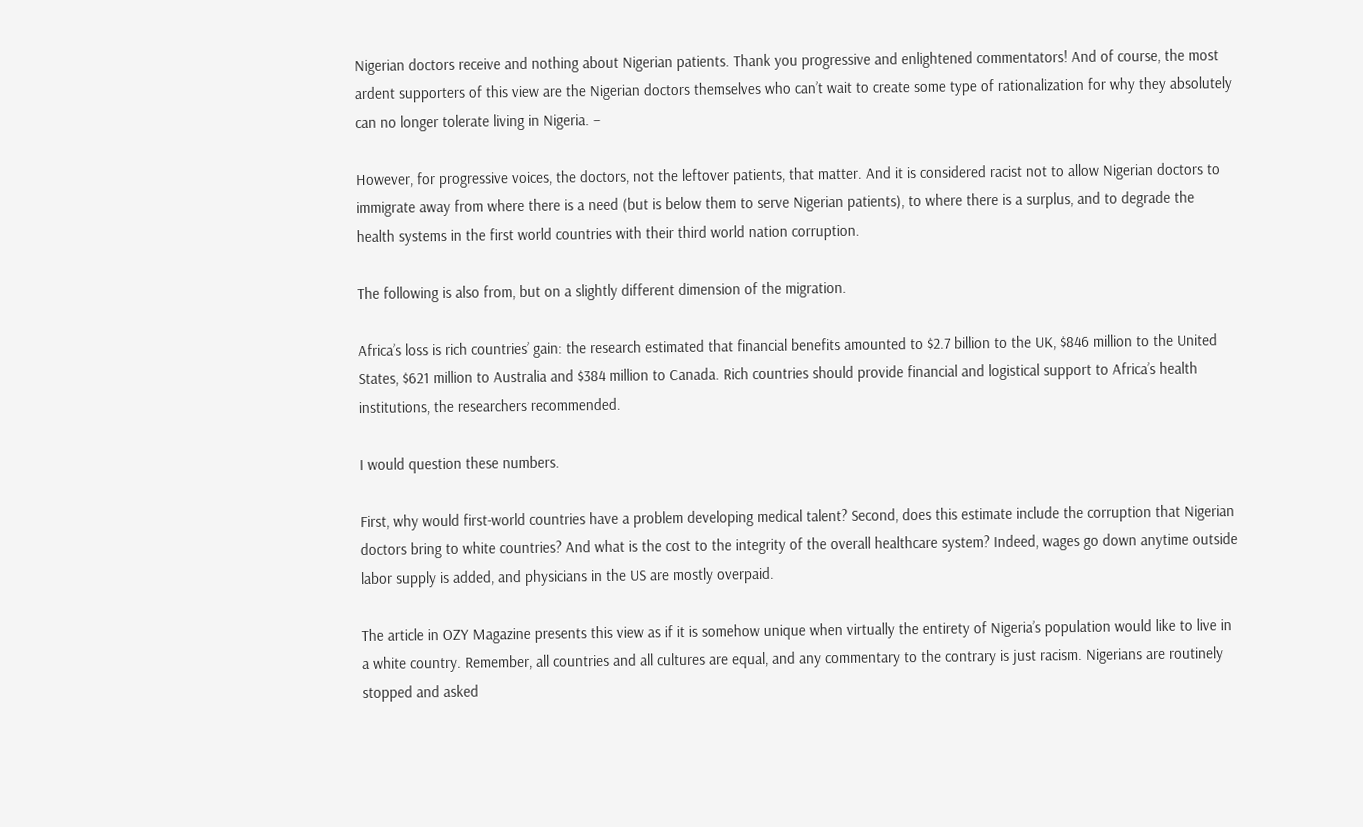Nigerian doctors receive and nothing about Nigerian patients. Thank you progressive and enlightened commentators! And of course, the most ardent supporters of this view are the Nigerian doctors themselves who can’t wait to create some type of rationalization for why they absolutely can no longer tolerate living in Nigeria. –

However, for progressive voices, the doctors, not the leftover patients, that matter. And it is considered racist not to allow Nigerian doctors to immigrate away from where there is a need (but is below them to serve Nigerian patients), to where there is a surplus, and to degrade the health systems in the first world countries with their third world nation corruption.

The following is also from, but on a slightly different dimension of the migration.

Africa’s loss is rich countries’ gain: the research estimated that financial benefits amounted to $2.7 billion to the UK, $846 million to the United States, $621 million to Australia and $384 million to Canada. Rich countries should provide financial and logistical support to Africa’s health institutions, the researchers recommended.

I would question these numbers.

First, why would first-world countries have a problem developing medical talent? Second, does this estimate include the corruption that Nigerian doctors bring to white countries? And what is the cost to the integrity of the overall healthcare system? Indeed, wages go down anytime outside labor supply is added, and physicians in the US are mostly overpaid.

The article in OZY Magazine presents this view as if it is somehow unique when virtually the entirety of Nigeria’s population would like to live in a white country. Remember, all countries and all cultures are equal, and any commentary to the contrary is just racism. Nigerians are routinely stopped and asked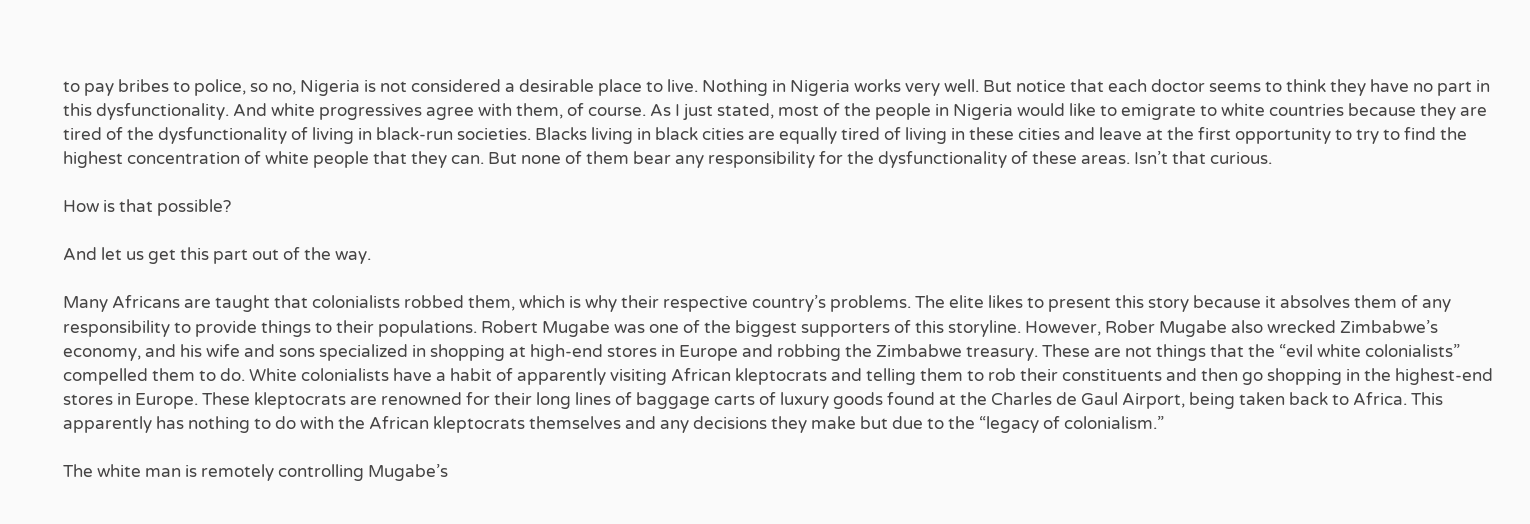to pay bribes to police, so no, Nigeria is not considered a desirable place to live. Nothing in Nigeria works very well. But notice that each doctor seems to think they have no part in this dysfunctionality. And white progressives agree with them, of course. As I just stated, most of the people in Nigeria would like to emigrate to white countries because they are tired of the dysfunctionality of living in black-run societies. Blacks living in black cities are equally tired of living in these cities and leave at the first opportunity to try to find the highest concentration of white people that they can. But none of them bear any responsibility for the dysfunctionality of these areas. Isn’t that curious.

How is that possible?

And let us get this part out of the way.

Many Africans are taught that colonialists robbed them, which is why their respective country’s problems. The elite likes to present this story because it absolves them of any responsibility to provide things to their populations. Robert Mugabe was one of the biggest supporters of this storyline. However, Rober Mugabe also wrecked Zimbabwe’s economy, and his wife and sons specialized in shopping at high-end stores in Europe and robbing the Zimbabwe treasury. These are not things that the “evil white colonialists” compelled them to do. White colonialists have a habit of apparently visiting African kleptocrats and telling them to rob their constituents and then go shopping in the highest-end stores in Europe. These kleptocrats are renowned for their long lines of baggage carts of luxury goods found at the Charles de Gaul Airport, being taken back to Africa. This apparently has nothing to do with the African kleptocrats themselves and any decisions they make but due to the “legacy of colonialism.”

The white man is remotely controlling Mugabe’s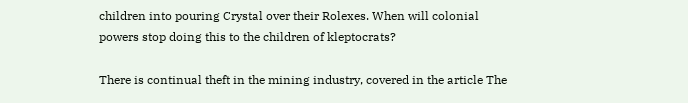children into pouring Crystal over their Rolexes. When will colonial powers stop doing this to the children of kleptocrats?

There is continual theft in the mining industry, covered in the article The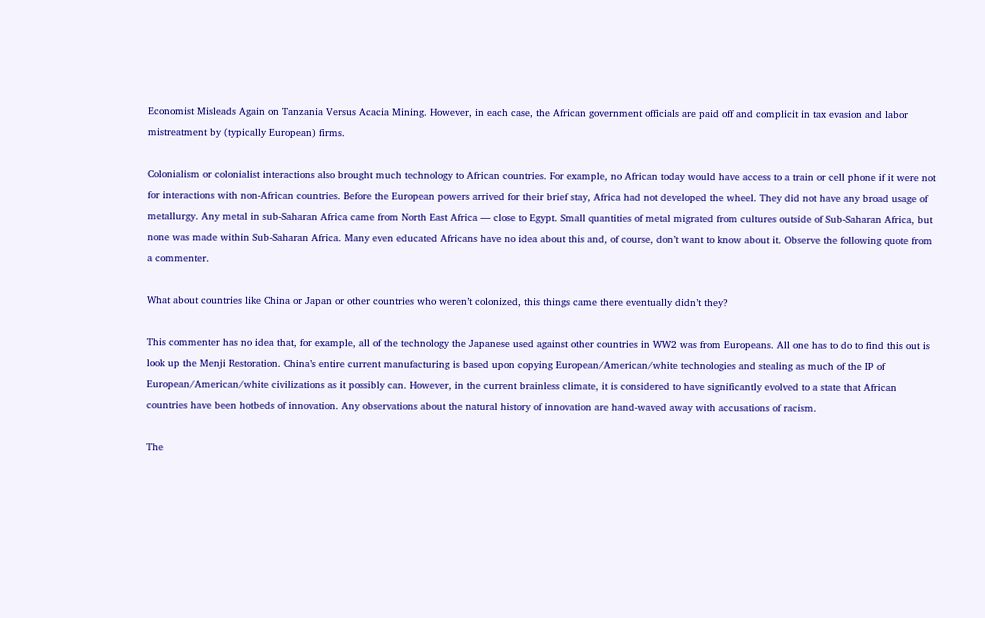Economist Misleads Again on Tanzania Versus Acacia Mining. However, in each case, the African government officials are paid off and complicit in tax evasion and labor mistreatment by (typically European) firms.

Colonialism or colonialist interactions also brought much technology to African countries. For example, no African today would have access to a train or cell phone if it were not for interactions with non-African countries. Before the European powers arrived for their brief stay, Africa had not developed the wheel. They did not have any broad usage of metallurgy. Any metal in sub-Saharan Africa came from North East Africa — close to Egypt. Small quantities of metal migrated from cultures outside of Sub-Saharan Africa, but none was made within Sub-Saharan Africa. Many even educated Africans have no idea about this and, of course, don’t want to know about it. Observe the following quote from a commenter.

What about countries like China or Japan or other countries who weren’t colonized, this things came there eventually didn’t they?

This commenter has no idea that, for example, all of the technology the Japanese used against other countries in WW2 was from Europeans. All one has to do to find this out is look up the Menji Restoration. China’s entire current manufacturing is based upon copying European/American/white technologies and stealing as much of the IP of European/American/white civilizations as it possibly can. However, in the current brainless climate, it is considered to have significantly evolved to a state that African countries have been hotbeds of innovation. Any observations about the natural history of innovation are hand-waved away with accusations of racism.

The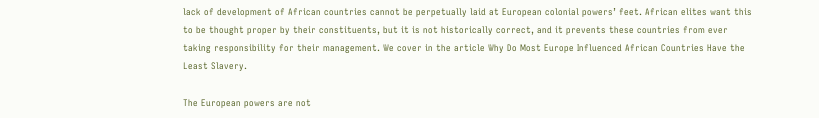lack of development of African countries cannot be perpetually laid at European colonial powers’ feet. African elites want this to be thought proper by their constituents, but it is not historically correct, and it prevents these countries from ever taking responsibility for their management. We cover in the article Why Do Most Europe Influenced African Countries Have the Least Slavery.

The European powers are not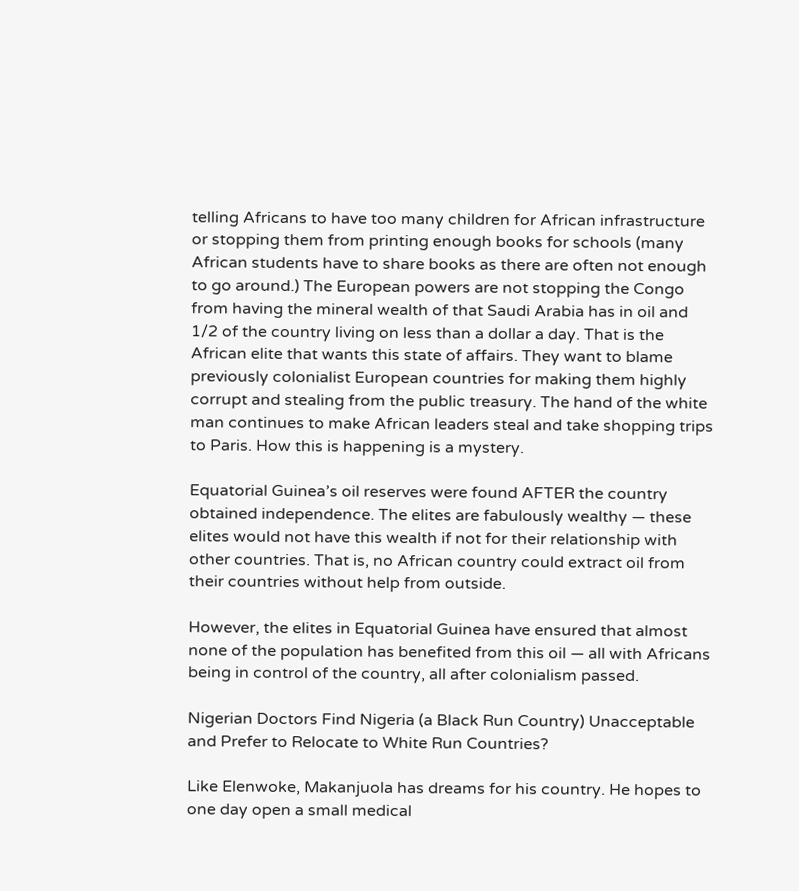telling Africans to have too many children for African infrastructure or stopping them from printing enough books for schools (many African students have to share books as there are often not enough to go around.) The European powers are not stopping the Congo from having the mineral wealth of that Saudi Arabia has in oil and 1/2 of the country living on less than a dollar a day. That is the African elite that wants this state of affairs. They want to blame previously colonialist European countries for making them highly corrupt and stealing from the public treasury. The hand of the white man continues to make African leaders steal and take shopping trips to Paris. How this is happening is a mystery.

Equatorial Guinea’s oil reserves were found AFTER the country obtained independence. The elites are fabulously wealthy — these elites would not have this wealth if not for their relationship with other countries. That is, no African country could extract oil from their countries without help from outside.

However, the elites in Equatorial Guinea have ensured that almost none of the population has benefited from this oil — all with Africans being in control of the country, all after colonialism passed.

Nigerian Doctors Find Nigeria (a Black Run Country) Unacceptable and Prefer to Relocate to White Run Countries?

Like Elenwoke, Makanjuola has dreams for his country. He hopes to one day open a small medical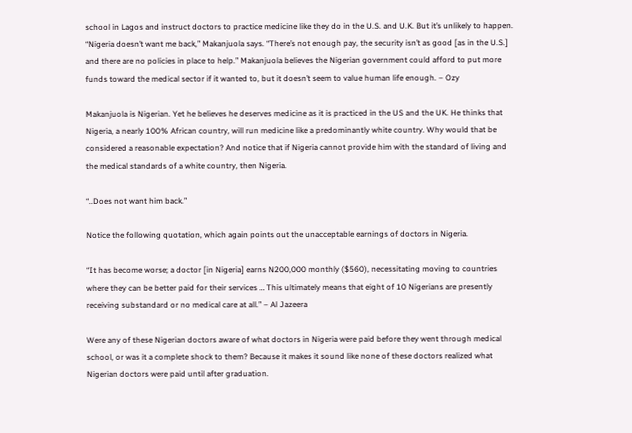school in Lagos and instruct doctors to practice medicine like they do in the U.S. and U.K. But it’s unlikely to happen. “Nigeria doesn’t want me back,” Makanjuola says. “There’s not enough pay, the security isn’t as good [as in the U.S.] and there are no policies in place to help.” Makanjuola believes the Nigerian government could afford to put more funds toward the medical sector if it wanted to, but it doesn’t seem to value human life enough. – Ozy

Makanjuola is Nigerian. Yet he believes he deserves medicine as it is practiced in the US and the UK. He thinks that Nigeria, a nearly 100% African country, will run medicine like a predominantly white country. Why would that be considered a reasonable expectation? And notice that if Nigeria cannot provide him with the standard of living and the medical standards of a white country, then Nigeria.

“..Does not want him back.”

Notice the following quotation, which again points out the unacceptable earnings of doctors in Nigeria.

“It has become worse; a doctor [in Nigeria] earns N200,000 monthly ($560), necessitating moving to countries where they can be better paid for their services … This ultimately means that eight of 10 Nigerians are presently receiving substandard or no medical care at all.” – Al Jazeera

Were any of these Nigerian doctors aware of what doctors in Nigeria were paid before they went through medical school, or was it a complete shock to them? Because it makes it sound like none of these doctors realized what Nigerian doctors were paid until after graduation.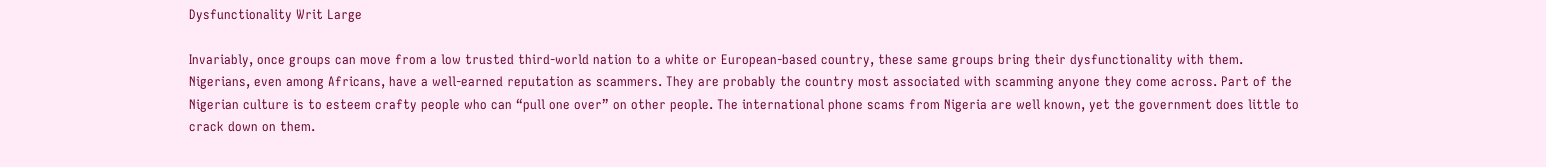Dysfunctionality Writ Large

Invariably, once groups can move from a low trusted third-world nation to a white or European-based country, these same groups bring their dysfunctionality with them. Nigerians, even among Africans, have a well-earned reputation as scammers. They are probably the country most associated with scamming anyone they come across. Part of the Nigerian culture is to esteem crafty people who can “pull one over” on other people. The international phone scams from Nigeria are well known, yet the government does little to crack down on them.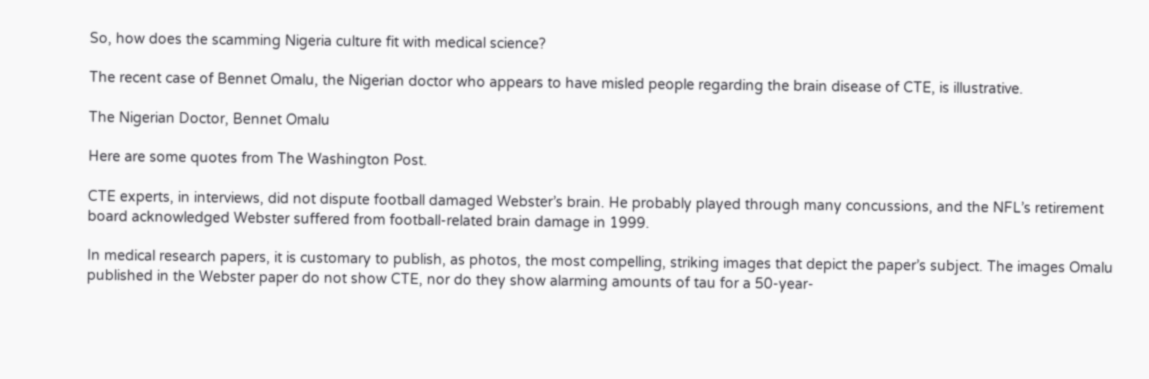So, how does the scamming Nigeria culture fit with medical science?

The recent case of Bennet Omalu, the Nigerian doctor who appears to have misled people regarding the brain disease of CTE, is illustrative.

The Nigerian Doctor, Bennet Omalu

Here are some quotes from The Washington Post.

CTE experts, in interviews, did not dispute football damaged Webster’s brain. He probably played through many concussions, and the NFL’s retirement board acknowledged Webster suffered from football-related brain damage in 1999.

In medical research papers, it is customary to publish, as photos, the most compelling, striking images that depict the paper’s subject. The images Omalu published in the Webster paper do not show CTE, nor do they show alarming amounts of tau for a 50-year-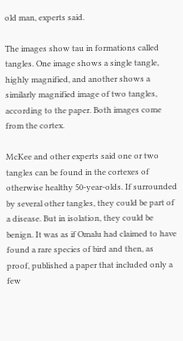old man, experts said.

The images show tau in formations called tangles. One image shows a single tangle, highly magnified, and another shows a similarly magnified image of two tangles, according to the paper. Both images come from the cortex.

McKee and other experts said one or two tangles can be found in the cortexes of otherwise healthy 50-year-olds. If surrounded by several other tangles, they could be part of a disease. But in isolation, they could be benign. It was as if Omalu had claimed to have found a rare species of bird and then, as proof, published a paper that included only a few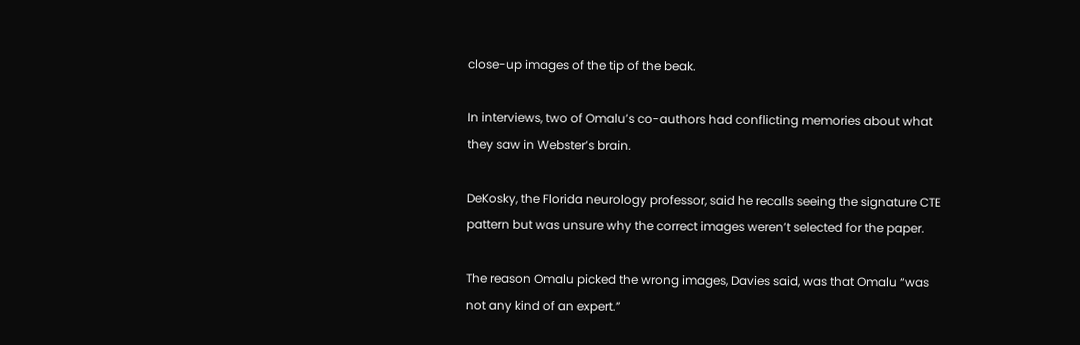close-up images of the tip of the beak.

In interviews, two of Omalu’s co-authors had conflicting memories about what they saw in Webster’s brain.

DeKosky, the Florida neurology professor, said he recalls seeing the signature CTE pattern but was unsure why the correct images weren’t selected for the paper.

The reason Omalu picked the wrong images, Davies said, was that Omalu “was not any kind of an expert.”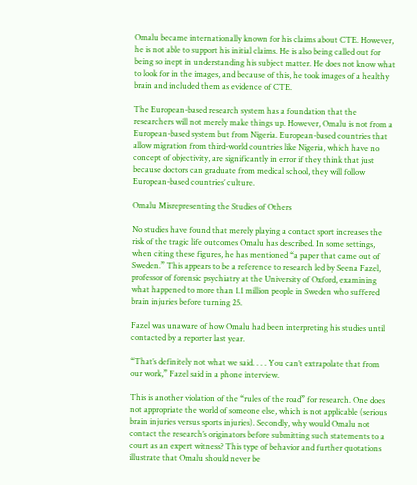Omalu became internationally known for his claims about CTE. However, he is not able to support his initial claims. He is also being called out for being so inept in understanding his subject matter. He does not know what to look for in the images, and because of this, he took images of a healthy brain and included them as evidence of CTE.

The European-based research system has a foundation that the researchers will not merely make things up. However, Omalu is not from a European-based system but from Nigeria. European-based countries that allow migration from third-world countries like Nigeria, which have no concept of objectivity, are significantly in error if they think that just because doctors can graduate from medical school, they will follow European-based countries’ culture.

Omalu Misrepresenting the Studies of Others

No studies have found that merely playing a contact sport increases the risk of the tragic life outcomes Omalu has described. In some settings, when citing these figures, he has mentioned “a paper that came out of Sweden.” This appears to be a reference to research led by Seena Fazel, professor of forensic psychiatry at the University of Oxford, examining what happened to more than 1.1 million people in Sweden who suffered brain injuries before turning 25.

Fazel was unaware of how Omalu had been interpreting his studies until contacted by a reporter last year.

“That’s definitely not what we said. . . . You can’t extrapolate that from our work,” Fazel said in a phone interview.

This is another violation of the “rules of the road” for research. One does not appropriate the world of someone else, which is not applicable (serious brain injuries versus sports injuries). Secondly, why would Omalu not contact the research’s originators before submitting such statements to a court as an expert witness? This type of behavior and further quotations illustrate that Omalu should never be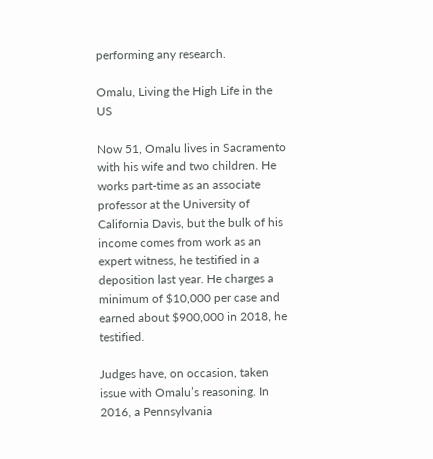performing any research.

Omalu, Living the High Life in the US

Now 51, Omalu lives in Sacramento with his wife and two children. He works part-time as an associate professor at the University of California Davis, but the bulk of his income comes from work as an expert witness, he testified in a deposition last year. He charges a minimum of $10,000 per case and earned about $900,000 in 2018, he testified.

Judges have, on occasion, taken issue with Omalu’s reasoning. In 2016, a Pennsylvania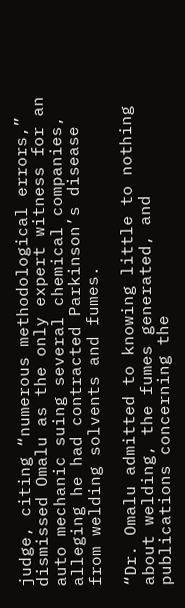judge, citing “numerous methodological errors,” dismissed Omalu as the only expert witness for an auto mechanic suing several chemical companies, alleging he had contracted Parkinson’s disease from welding solvents and fumes.

“Dr. Omalu admitted to knowing little to nothing about welding, the fumes generated, and publications concerning the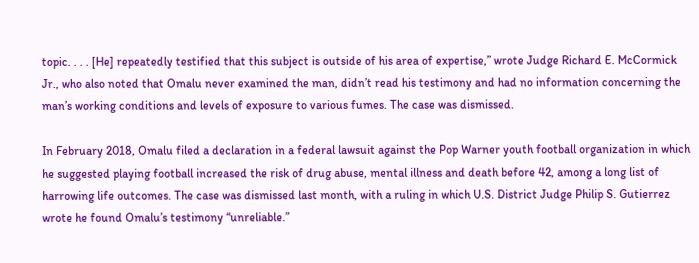topic. . . . [He] repeatedly testified that this subject is outside of his area of expertise,” wrote Judge Richard E. McCormick Jr., who also noted that Omalu never examined the man, didn’t read his testimony and had no information concerning the man’s working conditions and levels of exposure to various fumes. The case was dismissed.

In February 2018, Omalu filed a declaration in a federal lawsuit against the Pop Warner youth football organization in which he suggested playing football increased the risk of drug abuse, mental illness and death before 42, among a long list of harrowing life outcomes. The case was dismissed last month, with a ruling in which U.S. District Judge Philip S. Gutierrez wrote he found Omalu’s testimony “unreliable.”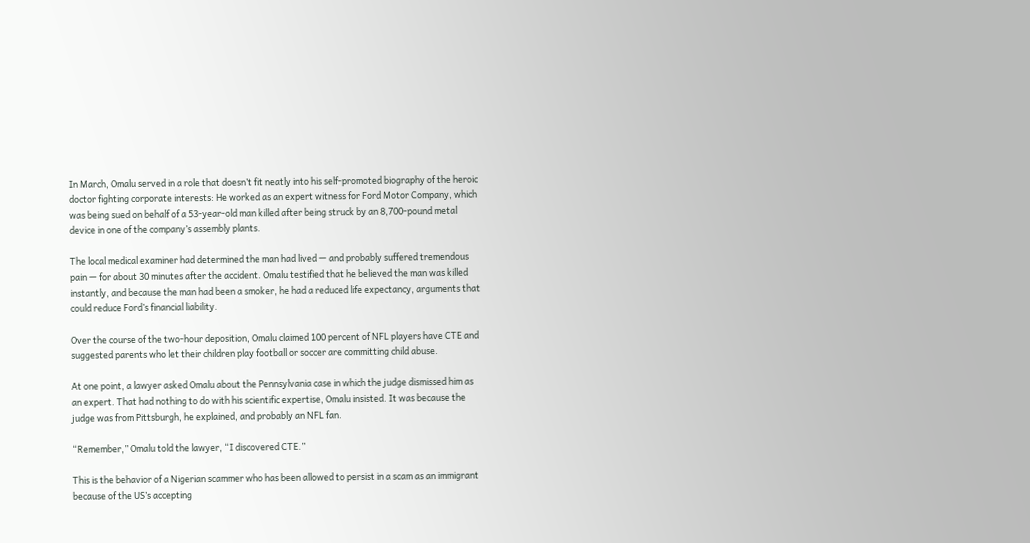In March, Omalu served in a role that doesn’t fit neatly into his self-promoted biography of the heroic doctor fighting corporate interests: He worked as an expert witness for Ford Motor Company, which was being sued on behalf of a 53-year-old man killed after being struck by an 8,700-pound metal device in one of the company’s assembly plants.

The local medical examiner had determined the man had lived — and probably suffered tremendous pain — for about 30 minutes after the accident. Omalu testified that he believed the man was killed instantly, and because the man had been a smoker, he had a reduced life expectancy, arguments that could reduce Ford’s financial liability.

Over the course of the two-hour deposition, Omalu claimed 100 percent of NFL players have CTE and suggested parents who let their children play football or soccer are committing child abuse.

At one point, a lawyer asked Omalu about the Pennsylvania case in which the judge dismissed him as an expert. That had nothing to do with his scientific expertise, Omalu insisted. It was because the judge was from Pittsburgh, he explained, and probably an NFL fan.

“Remember,” Omalu told the lawyer, “I discovered CTE.”

This is the behavior of a Nigerian scammer who has been allowed to persist in a scam as an immigrant because of the US’s accepting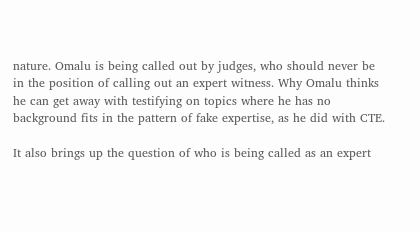nature. Omalu is being called out by judges, who should never be in the position of calling out an expert witness. Why Omalu thinks he can get away with testifying on topics where he has no background fits in the pattern of fake expertise, as he did with CTE.

It also brings up the question of who is being called as an expert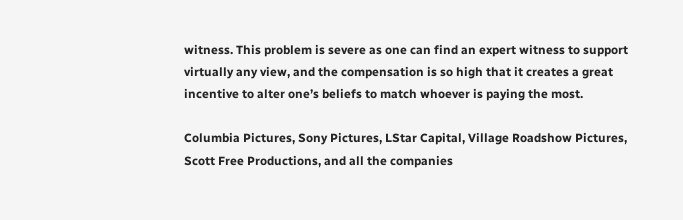witness. This problem is severe as one can find an expert witness to support virtually any view, and the compensation is so high that it creates a great incentive to alter one’s beliefs to match whoever is paying the most.

Columbia Pictures, Sony Pictures, LStar Capital, Village Roadshow Pictures, Scott Free Productions, and all the companies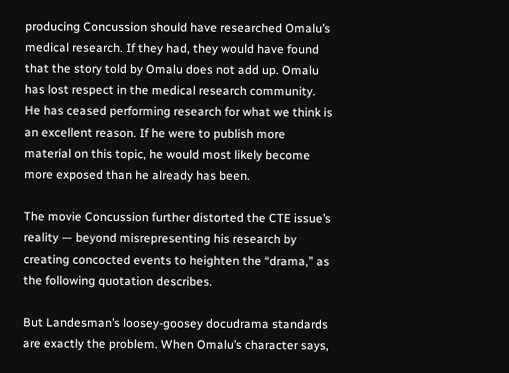producing Concussion should have researched Omalu’s medical research. If they had, they would have found that the story told by Omalu does not add up. Omalu has lost respect in the medical research community. He has ceased performing research for what we think is an excellent reason. If he were to publish more material on this topic, he would most likely become more exposed than he already has been.

The movie Concussion further distorted the CTE issue’s reality — beyond misrepresenting his research by creating concocted events to heighten the “drama,” as the following quotation describes.

But Landesman’s loosey-goosey docudrama standards are exactly the problem. When Omalu’s character says,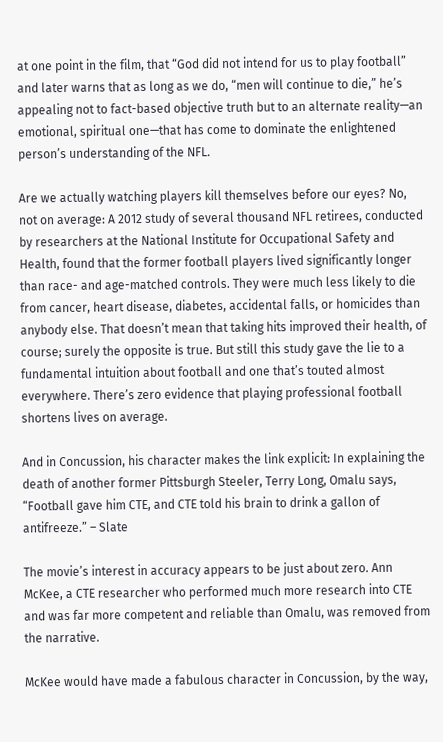at one point in the film, that “God did not intend for us to play football” and later warns that as long as we do, “men will continue to die,” he’s appealing not to fact-based objective truth but to an alternate reality—an emotional, spiritual one—that has come to dominate the enlightened person’s understanding of the NFL.

Are we actually watching players kill themselves before our eyes? No, not on average: A 2012 study of several thousand NFL retirees, conducted by researchers at the National Institute for Occupational Safety and Health, found that the former football players lived significantly longer than race- and age-matched controls. They were much less likely to die from cancer, heart disease, diabetes, accidental falls, or homicides than anybody else. That doesn’t mean that taking hits improved their health, of course; surely the opposite is true. But still this study gave the lie to a fundamental intuition about football and one that’s touted almost everywhere. There’s zero evidence that playing professional football shortens lives on average.

And in Concussion, his character makes the link explicit: In explaining the death of another former Pittsburgh Steeler, Terry Long, Omalu says, “Football gave him CTE, and CTE told his brain to drink a gallon of antifreeze.” – Slate

The movie’s interest in accuracy appears to be just about zero. Ann McKee, a CTE researcher who performed much more research into CTE and was far more competent and reliable than Omalu, was removed from the narrative.

McKee would have made a fabulous character in Concussion, by the way,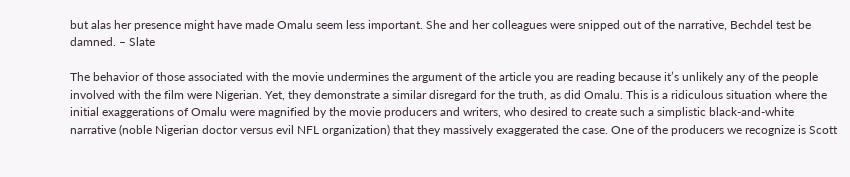but alas her presence might have made Omalu seem less important. She and her colleagues were snipped out of the narrative, Bechdel test be damned. – Slate

The behavior of those associated with the movie undermines the argument of the article you are reading because it’s unlikely any of the people involved with the film were Nigerian. Yet, they demonstrate a similar disregard for the truth, as did Omalu. This is a ridiculous situation where the initial exaggerations of Omalu were magnified by the movie producers and writers, who desired to create such a simplistic black-and-white narrative (noble Nigerian doctor versus evil NFL organization) that they massively exaggerated the case. One of the producers we recognize is Scott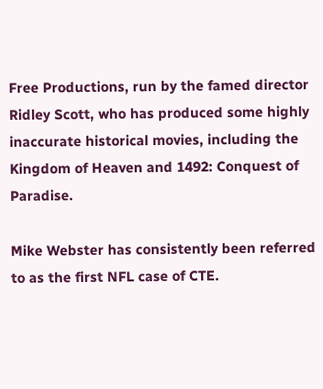Free Productions, run by the famed director Ridley Scott, who has produced some highly inaccurate historical movies, including the Kingdom of Heaven and 1492: Conquest of Paradise.

Mike Webster has consistently been referred to as the first NFL case of CTE.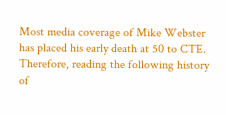Most media coverage of Mike Webster has placed his early death at 50 to CTE. Therefore, reading the following history of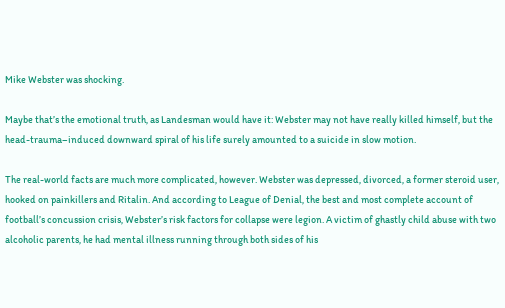Mike Webster was shocking.

Maybe that’s the emotional truth, as Landesman would have it: Webster may not have really killed himself, but the head-trauma–induced downward spiral of his life surely amounted to a suicide in slow motion.

The real-world facts are much more complicated, however. Webster was depressed, divorced, a former steroid user, hooked on painkillers and Ritalin. And according to League of Denial, the best and most complete account of football’s concussion crisis, Webster’s risk factors for collapse were legion. A victim of ghastly child abuse with two alcoholic parents, he had mental illness running through both sides of his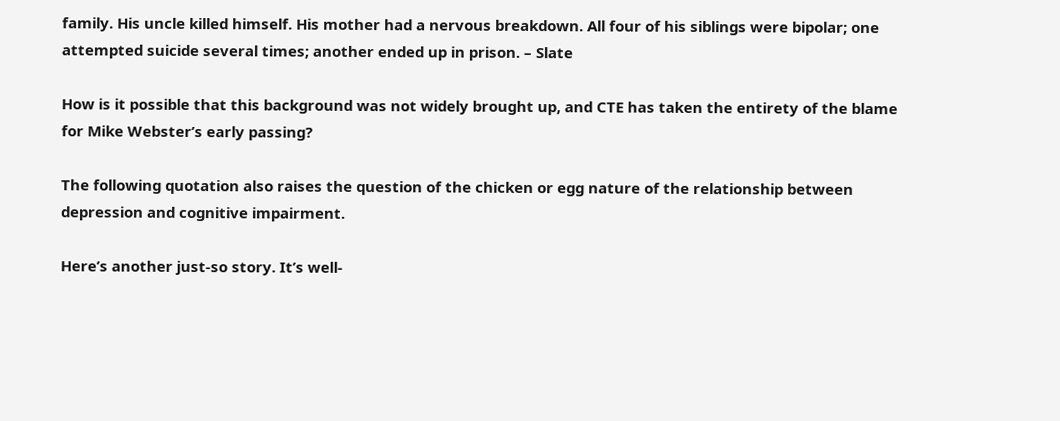family. His uncle killed himself. His mother had a nervous breakdown. All four of his siblings were bipolar; one attempted suicide several times; another ended up in prison. – Slate

How is it possible that this background was not widely brought up, and CTE has taken the entirety of the blame for Mike Webster’s early passing?

The following quotation also raises the question of the chicken or egg nature of the relationship between depression and cognitive impairment.

Here’s another just-so story. It’s well-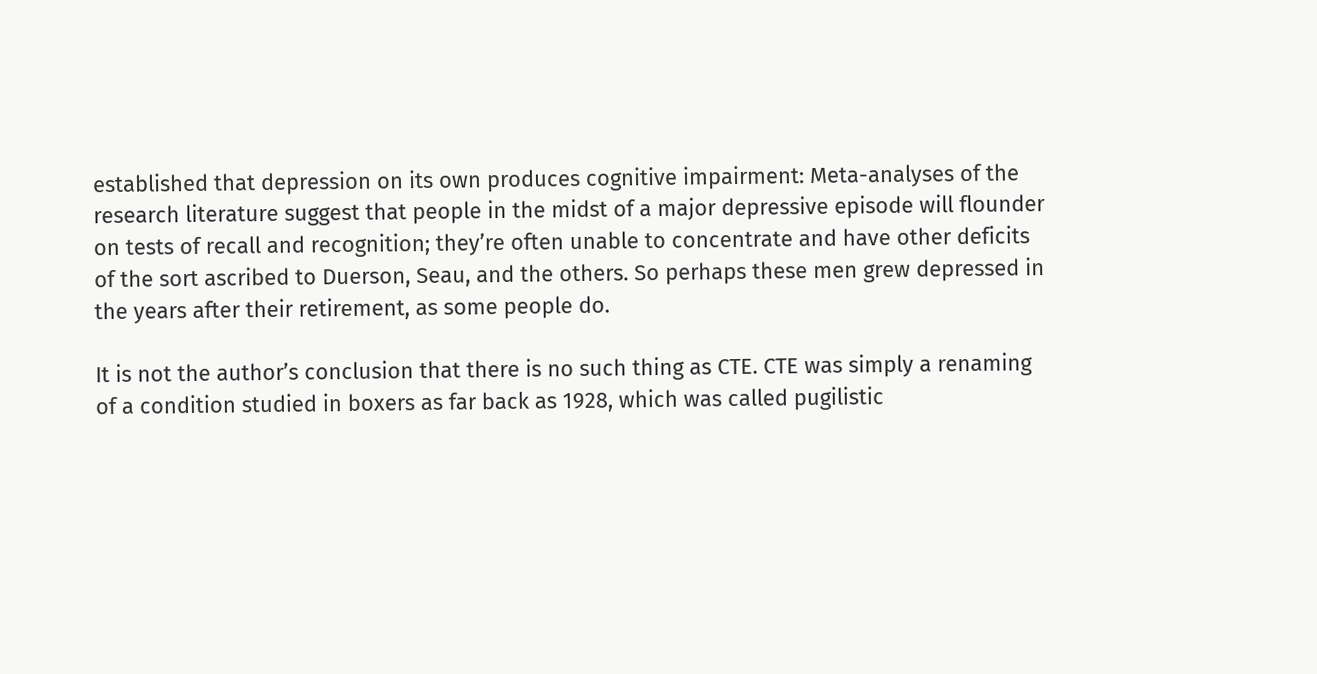established that depression on its own produces cognitive impairment: Meta-analyses of the research literature suggest that people in the midst of a major depressive episode will flounder on tests of recall and recognition; they’re often unable to concentrate and have other deficits of the sort ascribed to Duerson, Seau, and the others. So perhaps these men grew depressed in the years after their retirement, as some people do.

It is not the author’s conclusion that there is no such thing as CTE. CTE was simply a renaming of a condition studied in boxers as far back as 1928, which was called pugilistic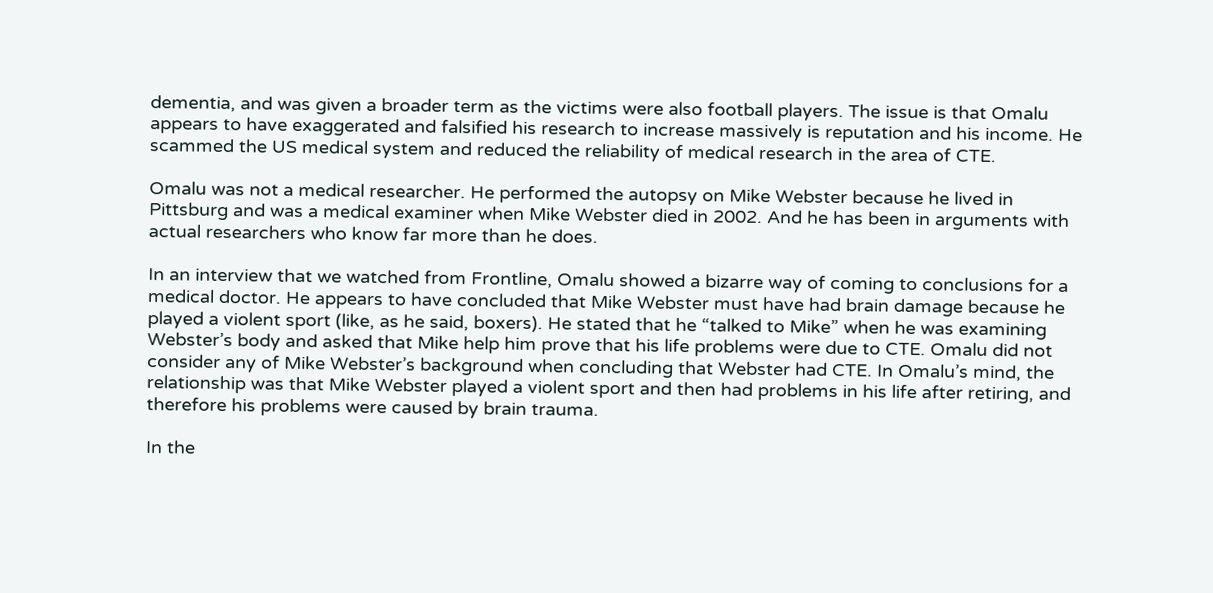dementia, and was given a broader term as the victims were also football players. The issue is that Omalu appears to have exaggerated and falsified his research to increase massively is reputation and his income. He scammed the US medical system and reduced the reliability of medical research in the area of CTE.

Omalu was not a medical researcher. He performed the autopsy on Mike Webster because he lived in Pittsburg and was a medical examiner when Mike Webster died in 2002. And he has been in arguments with actual researchers who know far more than he does.

In an interview that we watched from Frontline, Omalu showed a bizarre way of coming to conclusions for a medical doctor. He appears to have concluded that Mike Webster must have had brain damage because he played a violent sport (like, as he said, boxers). He stated that he “talked to Mike” when he was examining Webster’s body and asked that Mike help him prove that his life problems were due to CTE. Omalu did not consider any of Mike Webster’s background when concluding that Webster had CTE. In Omalu’s mind, the relationship was that Mike Webster played a violent sport and then had problems in his life after retiring, and therefore his problems were caused by brain trauma.

In the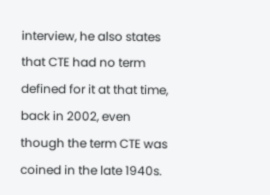interview, he also states that CTE had no term defined for it at that time, back in 2002, even though the term CTE was coined in the late 1940s.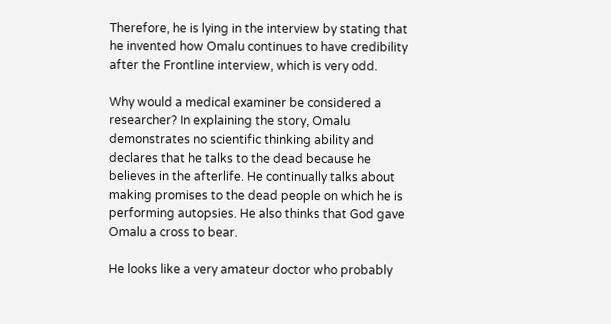Therefore, he is lying in the interview by stating that he invented how Omalu continues to have credibility after the Frontline interview, which is very odd.

Why would a medical examiner be considered a researcher? In explaining the story, Omalu demonstrates no scientific thinking ability and declares that he talks to the dead because he believes in the afterlife. He continually talks about making promises to the dead people on which he is performing autopsies. He also thinks that God gave Omalu a cross to bear.

He looks like a very amateur doctor who probably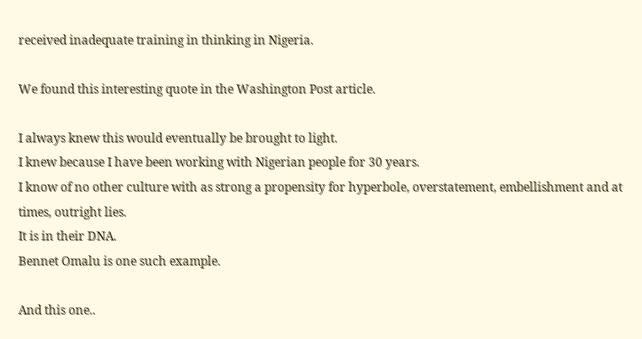received inadequate training in thinking in Nigeria.

We found this interesting quote in the Washington Post article.

I always knew this would eventually be brought to light.
I knew because I have been working with Nigerian people for 30 years.
I know of no other culture with as strong a propensity for hyperbole, overstatement, embellishment and at times, outright lies.
It is in their DNA.
Bennet Omalu is one such example.

And this one..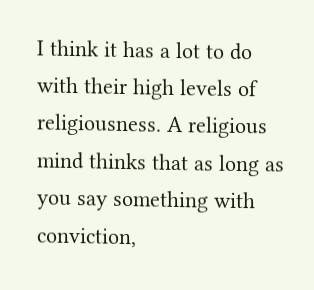I think it has a lot to do with their high levels of religiousness. A religious mind thinks that as long as you say something with conviction,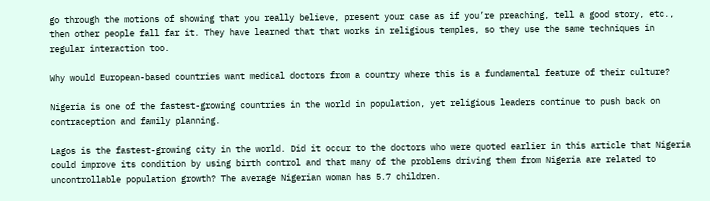go through the motions of showing that you really believe, present your case as if you’re preaching, tell a good story, etc., then other people fall far it. They have learned that that works in religious temples, so they use the same techniques in regular interaction too.

Why would European-based countries want medical doctors from a country where this is a fundamental feature of their culture?

Nigeria is one of the fastest-growing countries in the world in population, yet religious leaders continue to push back on contraception and family planning.

Lagos is the fastest-growing city in the world. Did it occur to the doctors who were quoted earlier in this article that Nigeria could improve its condition by using birth control and that many of the problems driving them from Nigeria are related to uncontrollable population growth? The average Nigerian woman has 5.7 children.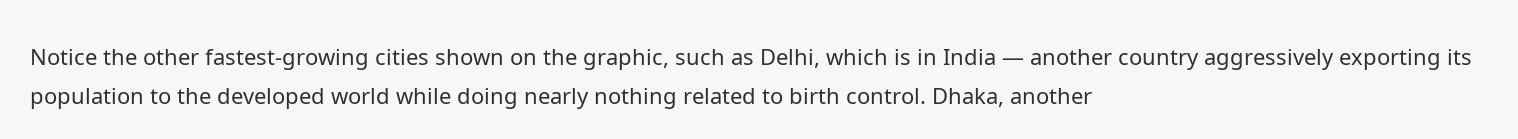Notice the other fastest-growing cities shown on the graphic, such as Delhi, which is in India — another country aggressively exporting its population to the developed world while doing nearly nothing related to birth control. Dhaka, another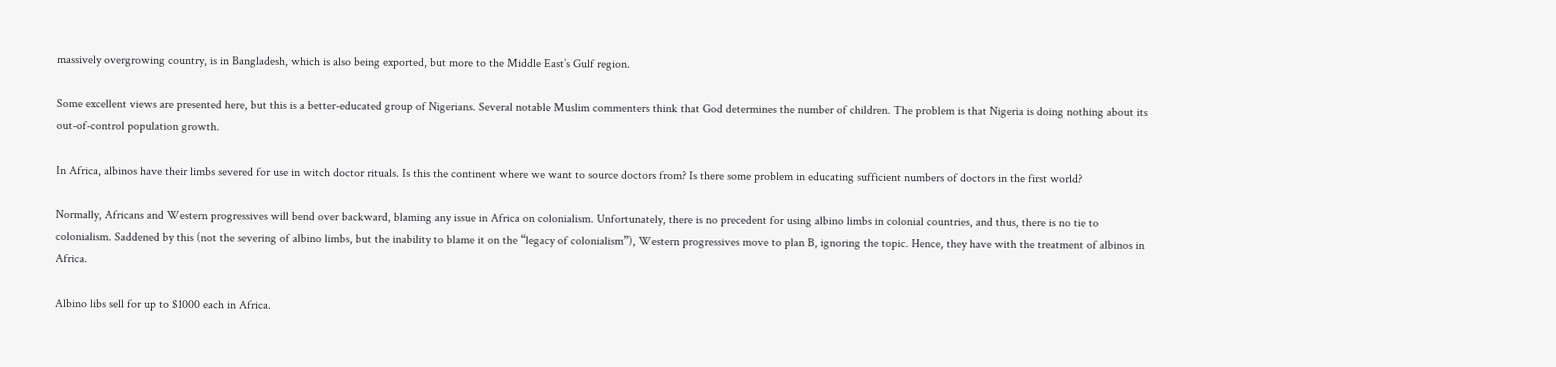massively overgrowing country, is in Bangladesh, which is also being exported, but more to the Middle East’s Gulf region.

Some excellent views are presented here, but this is a better-educated group of Nigerians. Several notable Muslim commenters think that God determines the number of children. The problem is that Nigeria is doing nothing about its out-of-control population growth.

In Africa, albinos have their limbs severed for use in witch doctor rituals. Is this the continent where we want to source doctors from? Is there some problem in educating sufficient numbers of doctors in the first world?

Normally, Africans and Western progressives will bend over backward, blaming any issue in Africa on colonialism. Unfortunately, there is no precedent for using albino limbs in colonial countries, and thus, there is no tie to colonialism. Saddened by this (not the severing of albino limbs, but the inability to blame it on the “legacy of colonialism”), Western progressives move to plan B, ignoring the topic. Hence, they have with the treatment of albinos in Africa.

Albino libs sell for up to $1000 each in Africa.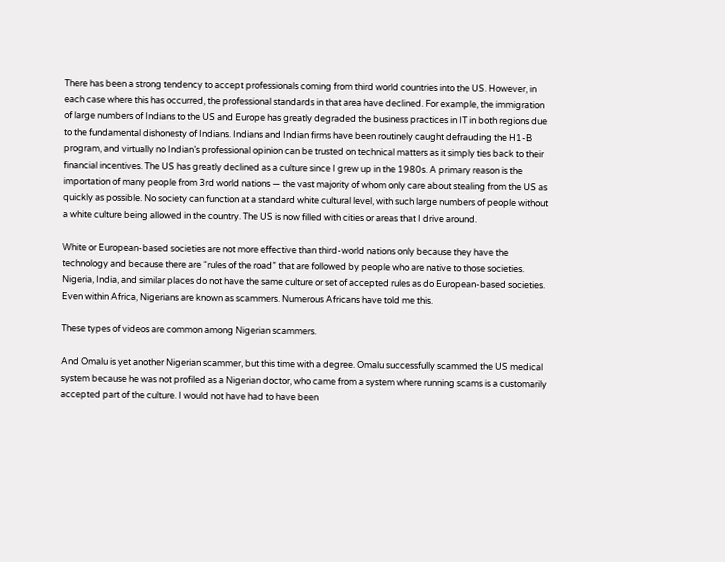There has been a strong tendency to accept professionals coming from third world countries into the US. However, in each case where this has occurred, the professional standards in that area have declined. For example, the immigration of large numbers of Indians to the US and Europe has greatly degraded the business practices in IT in both regions due to the fundamental dishonesty of Indians. Indians and Indian firms have been routinely caught defrauding the H1-B program, and virtually no Indian’s professional opinion can be trusted on technical matters as it simply ties back to their financial incentives. The US has greatly declined as a culture since I grew up in the 1980s. A primary reason is the importation of many people from 3rd world nations — the vast majority of whom only care about stealing from the US as quickly as possible. No society can function at a standard white cultural level, with such large numbers of people without a white culture being allowed in the country. The US is now filled with cities or areas that I drive around.

White or European-based societies are not more effective than third-world nations only because they have the technology and because there are “rules of the road” that are followed by people who are native to those societies. Nigeria, India, and similar places do not have the same culture or set of accepted rules as do European-based societies. Even within Africa, Nigerians are known as scammers. Numerous Africans have told me this.

These types of videos are common among Nigerian scammers.

And Omalu is yet another Nigerian scammer, but this time with a degree. Omalu successfully scammed the US medical system because he was not profiled as a Nigerian doctor, who came from a system where running scams is a customarily accepted part of the culture. I would not have had to have been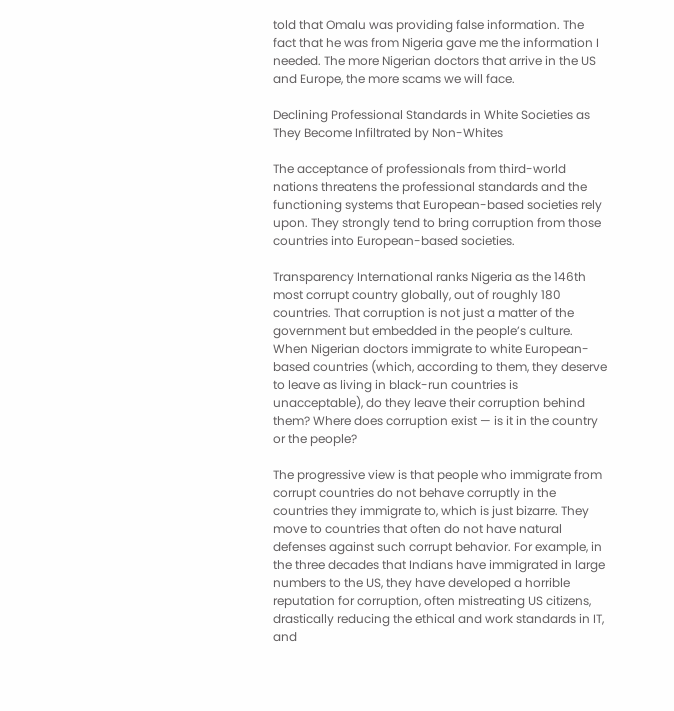told that Omalu was providing false information. The fact that he was from Nigeria gave me the information I needed. The more Nigerian doctors that arrive in the US and Europe, the more scams we will face.

Declining Professional Standards in White Societies as They Become Infiltrated by Non-Whites

The acceptance of professionals from third-world nations threatens the professional standards and the functioning systems that European-based societies rely upon. They strongly tend to bring corruption from those countries into European-based societies.

Transparency International ranks Nigeria as the 146th most corrupt country globally, out of roughly 180 countries. That corruption is not just a matter of the government but embedded in the people’s culture. When Nigerian doctors immigrate to white European-based countries (which, according to them, they deserve to leave as living in black-run countries is unacceptable), do they leave their corruption behind them? Where does corruption exist — is it in the country or the people?

The progressive view is that people who immigrate from corrupt countries do not behave corruptly in the countries they immigrate to, which is just bizarre. They move to countries that often do not have natural defenses against such corrupt behavior. For example, in the three decades that Indians have immigrated in large numbers to the US, they have developed a horrible reputation for corruption, often mistreating US citizens, drastically reducing the ethical and work standards in IT, and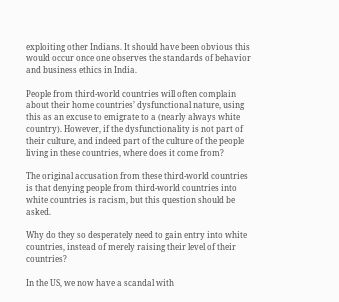exploiting other Indians. It should have been obvious this would occur once one observes the standards of behavior and business ethics in India.

People from third-world countries will often complain about their home countries’ dysfunctional nature, using this as an excuse to emigrate to a (nearly always white country). However, if the dysfunctionality is not part of their culture, and indeed part of the culture of the people living in these countries, where does it come from?

The original accusation from these third-world countries is that denying people from third-world countries into white countries is racism, but this question should be asked.

Why do they so desperately need to gain entry into white countries, instead of merely raising their level of their countries?

In the US, we now have a scandal with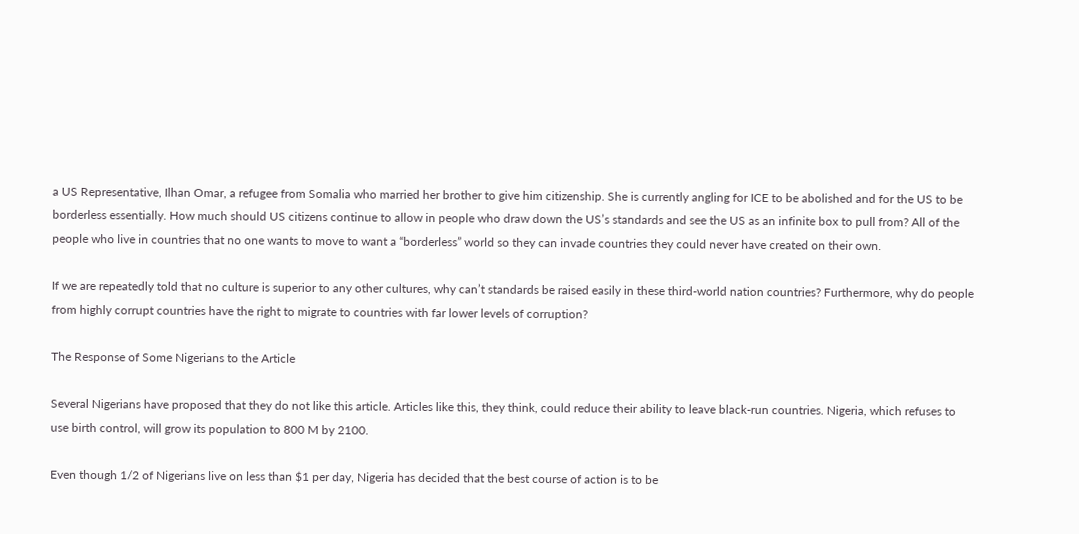a US Representative, Ilhan Omar, a refugee from Somalia who married her brother to give him citizenship. She is currently angling for ICE to be abolished and for the US to be borderless essentially. How much should US citizens continue to allow in people who draw down the US’s standards and see the US as an infinite box to pull from? All of the people who live in countries that no one wants to move to want a “borderless” world so they can invade countries they could never have created on their own.

If we are repeatedly told that no culture is superior to any other cultures, why can’t standards be raised easily in these third-world nation countries? Furthermore, why do people from highly corrupt countries have the right to migrate to countries with far lower levels of corruption?

The Response of Some Nigerians to the Article

Several Nigerians have proposed that they do not like this article. Articles like this, they think, could reduce their ability to leave black-run countries. Nigeria, which refuses to use birth control, will grow its population to 800 M by 2100.

Even though 1/2 of Nigerians live on less than $1 per day, Nigeria has decided that the best course of action is to be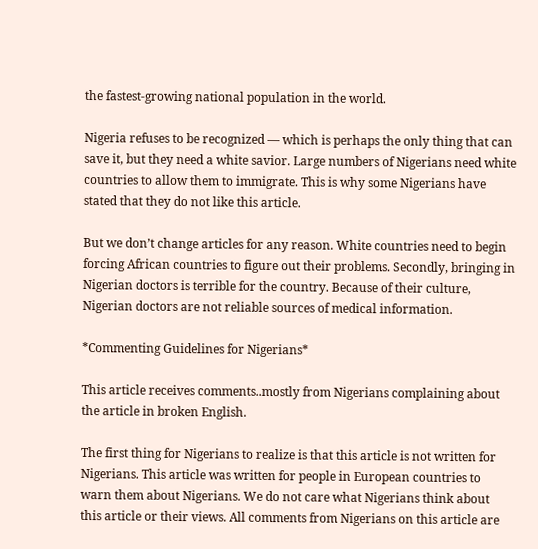the fastest-growing national population in the world.

Nigeria refuses to be recognized — which is perhaps the only thing that can save it, but they need a white savior. Large numbers of Nigerians need white countries to allow them to immigrate. This is why some Nigerians have stated that they do not like this article.

But we don’t change articles for any reason. White countries need to begin forcing African countries to figure out their problems. Secondly, bringing in Nigerian doctors is terrible for the country. Because of their culture, Nigerian doctors are not reliable sources of medical information.

*Commenting Guidelines for Nigerians*

This article receives comments..mostly from Nigerians complaining about the article in broken English.

The first thing for Nigerians to realize is that this article is not written for Nigerians. This article was written for people in European countries to warn them about Nigerians. We do not care what Nigerians think about this article or their views. All comments from Nigerians on this article are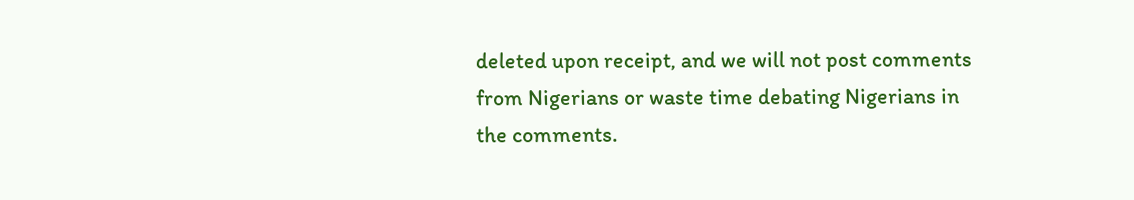deleted upon receipt, and we will not post comments from Nigerians or waste time debating Nigerians in the comments.